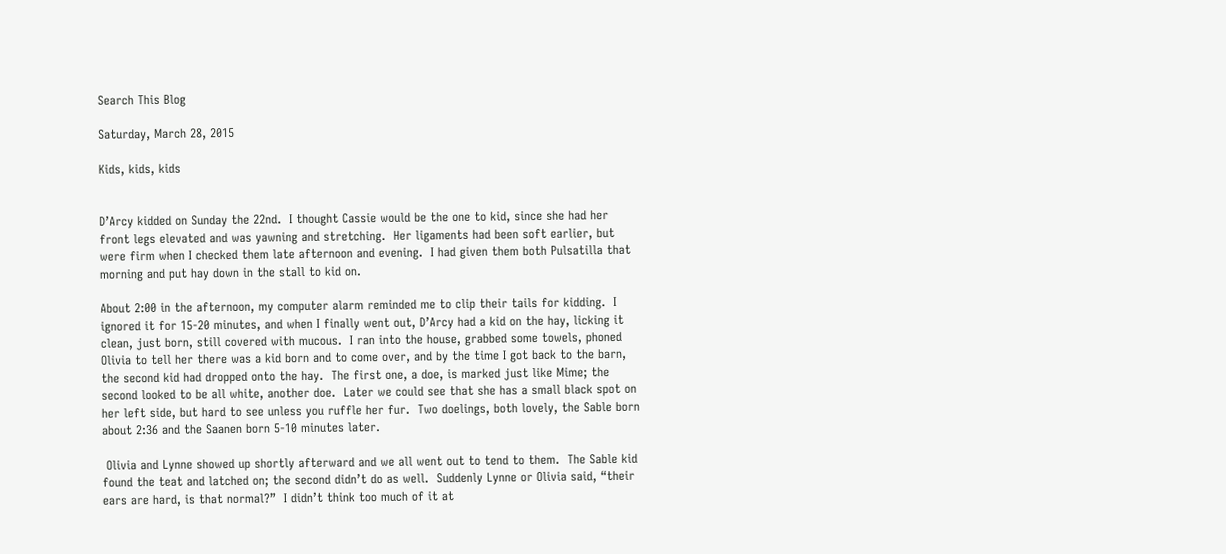Search This Blog

Saturday, March 28, 2015

Kids, kids, kids


D’Arcy kidded on Sunday the 22nd.  I thought Cassie would be the one to kid, since she had her front legs elevated and was yawning and stretching.  Her ligaments had been soft earlier, but were firm when I checked them late afternoon and evening.  I had given them both Pulsatilla that morning and put hay down in the stall to kid on.

About 2:00 in the afternoon, my computer alarm reminded me to clip their tails for kidding.  I ignored it for 15-20 minutes, and when I finally went out, D’Arcy had a kid on the hay, licking it clean, just born, still covered with mucous.  I ran into the house, grabbed some towels, phoned Olivia to tell her there was a kid born and to come over, and by the time I got back to the barn, the second kid had dropped onto the hay.  The first one, a doe, is marked just like Mime; the second looked to be all white, another doe.  Later we could see that she has a small black spot on her left side, but hard to see unless you ruffle her fur.  Two doelings, both lovely, the Sable born about 2:36 and the Saanen born 5-10 minutes later.

 Olivia and Lynne showed up shortly afterward and we all went out to tend to them.  The Sable kid found the teat and latched on; the second didn’t do as well.  Suddenly Lynne or Olivia said, “their ears are hard, is that normal?”  I didn’t think too much of it at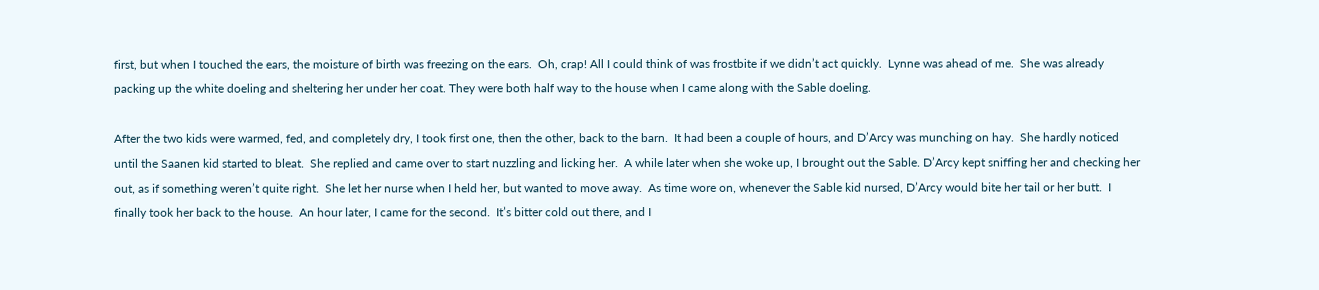first, but when I touched the ears, the moisture of birth was freezing on the ears.  Oh, crap! All I could think of was frostbite if we didn’t act quickly.  Lynne was ahead of me.  She was already packing up the white doeling and sheltering her under her coat. They were both half way to the house when I came along with the Sable doeling.

After the two kids were warmed, fed, and completely dry, I took first one, then the other, back to the barn.  It had been a couple of hours, and D’Arcy was munching on hay.  She hardly noticed until the Saanen kid started to bleat.  She replied and came over to start nuzzling and licking her.  A while later when she woke up, I brought out the Sable. D’Arcy kept sniffing her and checking her out, as if something weren’t quite right.  She let her nurse when I held her, but wanted to move away.  As time wore on, whenever the Sable kid nursed, D’Arcy would bite her tail or her butt.  I finally took her back to the house.  An hour later, I came for the second.  It’s bitter cold out there, and I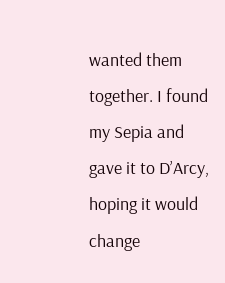wanted them together. I found my Sepia and gave it to D’Arcy, hoping it would change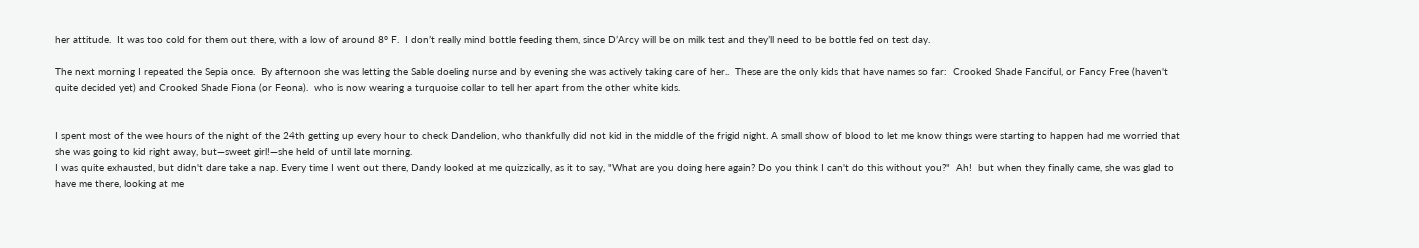her attitude.  It was too cold for them out there, with a low of around 8° F.  I don’t really mind bottle feeding them, since D’Arcy will be on milk test and they’ll need to be bottle fed on test day.

The next morning I repeated the Sepia once.  By afternoon she was letting the Sable doeling nurse and by evening she was actively taking care of her..  These are the only kids that have names so far:  Crooked Shade Fanciful, or Fancy Free (haven't quite decided yet) and Crooked Shade Fiona (or Feona).  who is now wearing a turquoise collar to tell her apart from the other white kids.


I spent most of the wee hours of the night of the 24th getting up every hour to check Dandelion, who thankfully did not kid in the middle of the frigid night. A small show of blood to let me know things were starting to happen had me worried that she was going to kid right away, but—sweet girl!—she held of until late morning.
I was quite exhausted, but didn't dare take a nap. Every time I went out there, Dandy looked at me quizzically, as it to say, "What are you doing here again? Do you think I can't do this without you?"  Ah!  but when they finally came, she was glad to have me there, looking at me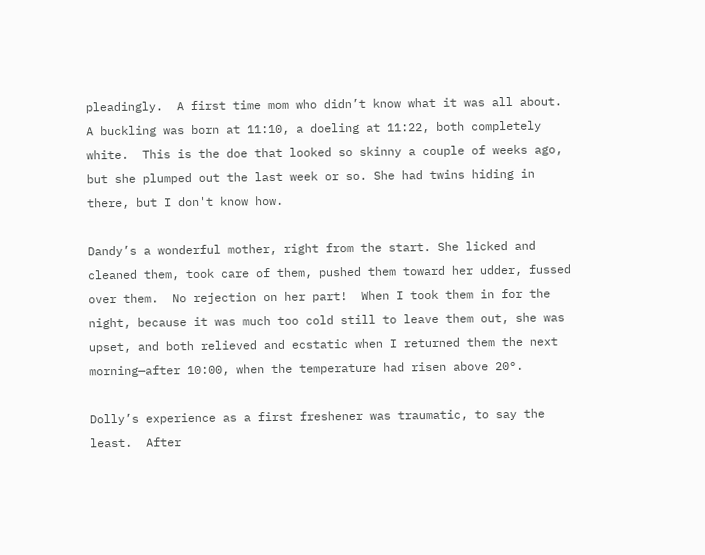pleadingly.  A first time mom who didn’t know what it was all about.
A buckling was born at 11:10, a doeling at 11:22, both completely white.  This is the doe that looked so skinny a couple of weeks ago, but she plumped out the last week or so. She had twins hiding in there, but I don't know how.

Dandy’s a wonderful mother, right from the start. She licked and cleaned them, took care of them, pushed them toward her udder, fussed over them.  No rejection on her part!  When I took them in for the night, because it was much too cold still to leave them out, she was upset, and both relieved and ecstatic when I returned them the next morning—after 10:00, when the temperature had risen above 20°.

Dolly’s experience as a first freshener was traumatic, to say the least.  After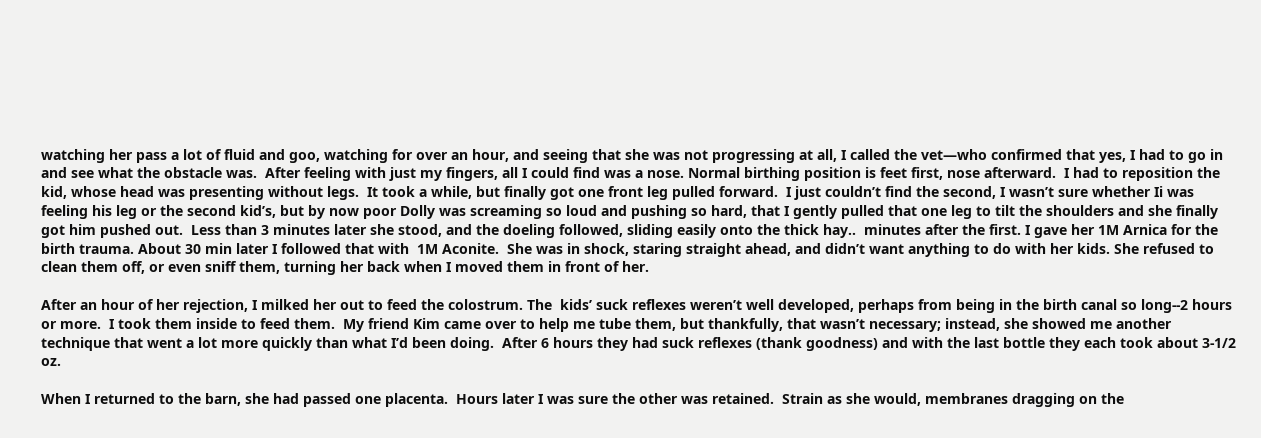watching her pass a lot of fluid and goo, watching for over an hour, and seeing that she was not progressing at all, I called the vet—who confirmed that yes, I had to go in and see what the obstacle was.  After feeling with just my fingers, all I could find was a nose. Normal birthing position is feet first, nose afterward.  I had to reposition the kid, whose head was presenting without legs.  It took a while, but finally got one front leg pulled forward.  I just couldn’t find the second, I wasn’t sure whether Ii was feeling his leg or the second kid’s, but by now poor Dolly was screaming so loud and pushing so hard, that I gently pulled that one leg to tilt the shoulders and she finally got him pushed out.  Less than 3 minutes later she stood, and the doeling followed, sliding easily onto the thick hay..  minutes after the first. I gave her 1M Arnica for the birth trauma. About 30 min later I followed that with  1M Aconite.  She was in shock, staring straight ahead, and didn’t want anything to do with her kids. She refused to   clean them off, or even sniff them, turning her back when I moved them in front of her.

After an hour of her rejection, I milked her out to feed the colostrum. The  kids’ suck reflexes weren’t well developed, perhaps from being in the birth canal so long--2 hours or more.  I took them inside to feed them.  My friend Kim came over to help me tube them, but thankfully, that wasn’t necessary; instead, she showed me another technique that went a lot more quickly than what I’d been doing.  After 6 hours they had suck reflexes (thank goodness) and with the last bottle they each took about 3-1/2 oz.

When I returned to the barn, she had passed one placenta.  Hours later I was sure the other was retained.  Strain as she would, membranes dragging on the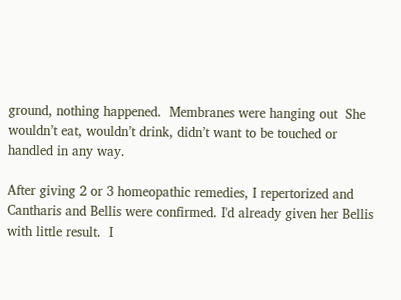ground, nothing happened.  Membranes were hanging out  She wouldn’t eat, wouldn’t drink, didn’t want to be touched or handled in any way.

After giving 2 or 3 homeopathic remedies, I repertorized and Cantharis and Bellis were confirmed. I'd already given her Bellis with little result.  I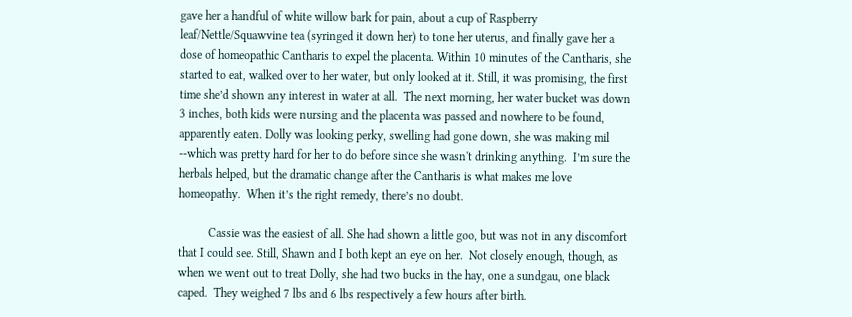gave her a handful of white willow bark for pain, about a cup of Raspberry leaf/Nettle/Squawvine tea (syringed it down her) to tone her uterus, and finally gave her a dose of homeopathic Cantharis to expel the placenta. Within 10 minutes of the Cantharis, she started to eat, walked over to her water, but only looked at it. Still, it was promising, the first time she’d shown any interest in water at all.  The next morning, her water bucket was down 3 inches, both kids were nursing and the placenta was passed and nowhere to be found, apparently eaten. Dolly was looking perky, swelling had gone down, she was making mil --which was pretty hard for her to do before since she wasn't drinking anything.  I’m sure the herbals helped, but the dramatic change after the Cantharis is what makes me love homeopathy.  When it’s the right remedy, there’s no doubt.

          Cassie was the easiest of all. She had shown a little goo, but was not in any discomfort that I could see. Still, Shawn and I both kept an eye on her.  Not closely enough, though, as when we went out to treat Dolly, she had two bucks in the hay, one a sundgau, one black caped.  They weighed 7 lbs and 6 lbs respectively a few hours after birth.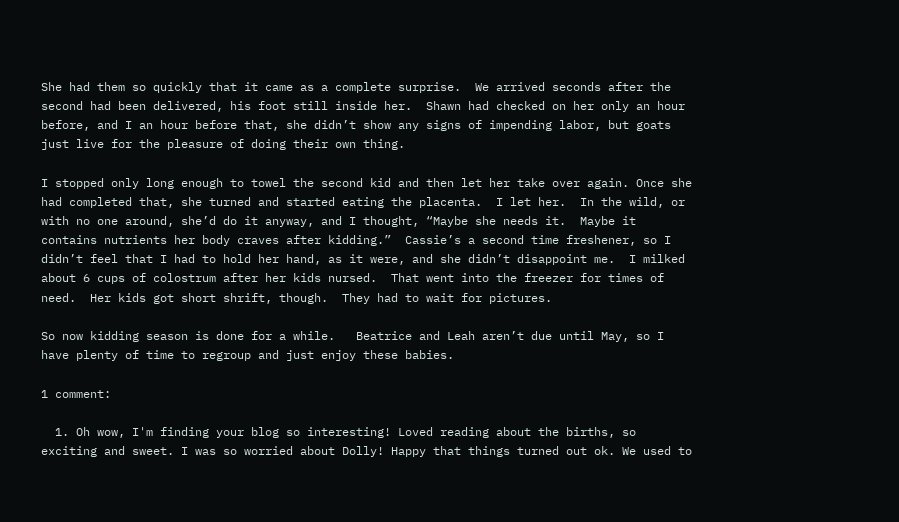She had them so quickly that it came as a complete surprise.  We arrived seconds after the second had been delivered, his foot still inside her.  Shawn had checked on her only an hour before, and I an hour before that, she didn’t show any signs of impending labor, but goats just live for the pleasure of doing their own thing.

I stopped only long enough to towel the second kid and then let her take over again. Once she had completed that, she turned and started eating the placenta.  I let her.  In the wild, or with no one around, she’d do it anyway, and I thought, “Maybe she needs it.  Maybe it contains nutrients her body craves after kidding.”  Cassie’s a second time freshener, so I didn’t feel that I had to hold her hand, as it were, and she didn’t disappoint me.  I milked about 6 cups of colostrum after her kids nursed.  That went into the freezer for times of need.  Her kids got short shrift, though.  They had to wait for pictures.

So now kidding season is done for a while.   Beatrice and Leah aren’t due until May, so I have plenty of time to regroup and just enjoy these babies.

1 comment:

  1. Oh wow, I'm finding your blog so interesting! Loved reading about the births, so exciting and sweet. I was so worried about Dolly! Happy that things turned out ok. We used to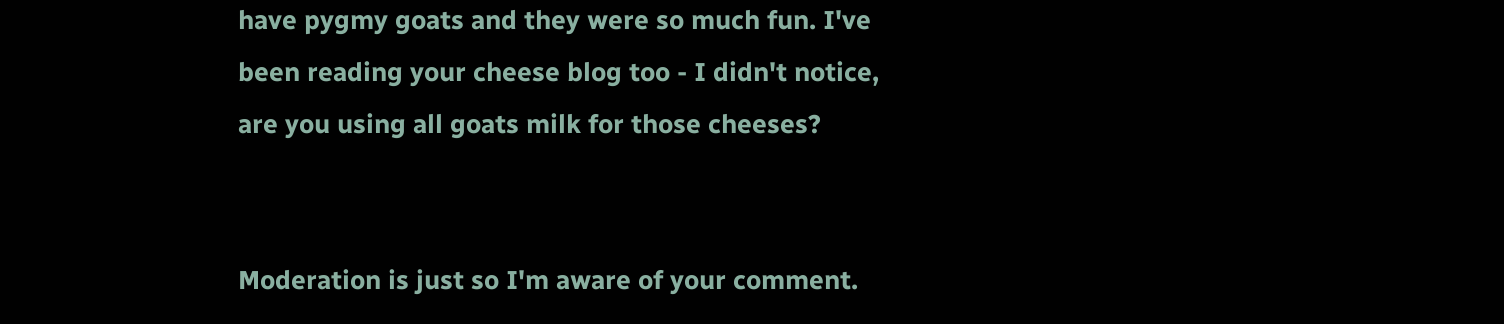have pygmy goats and they were so much fun. I've been reading your cheese blog too - I didn't notice, are you using all goats milk for those cheeses?


Moderation is just so I'm aware of your comment.